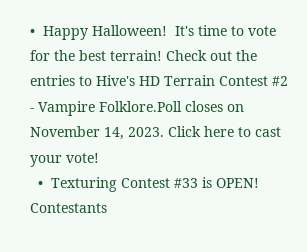•  Happy Halloween!  It's time to vote for the best terrain! Check out the entries to Hive's HD Terrain Contest #2 - Vampire Folklore.Poll closes on November 14, 2023. Click here to cast your vote!
  •  Texturing Contest #33 is OPEN! Contestants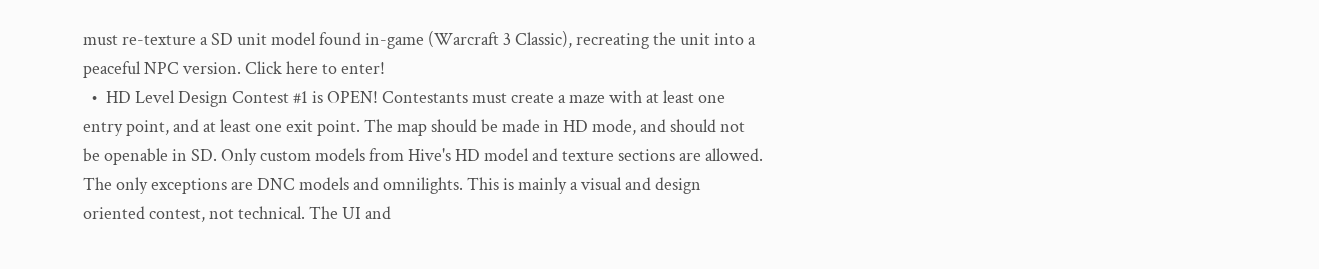must re-texture a SD unit model found in-game (Warcraft 3 Classic), recreating the unit into a peaceful NPC version. Click here to enter!
  •  HD Level Design Contest #1 is OPEN! Contestants must create a maze with at least one entry point, and at least one exit point. The map should be made in HD mode, and should not be openable in SD. Only custom models from Hive's HD model and texture sections are allowed. The only exceptions are DNC models and omnilights. This is mainly a visual and design oriented contest, not technical. The UI and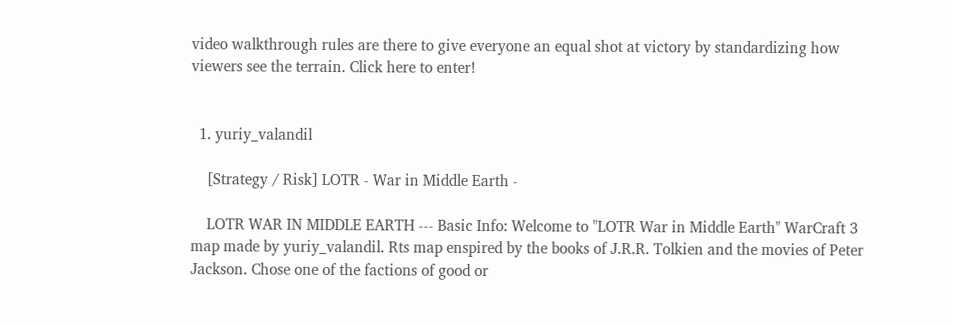video walkthrough rules are there to give everyone an equal shot at victory by standardizing how viewers see the terrain. Click here to enter!


  1. yuriy_valandil

    [Strategy / Risk] LOTR - War in Middle Earth -

    LOTR WAR IN MIDDLE EARTH --- Basic Info: Welcome to "LOTR War in Middle Earth" WarCraft 3 map made by yuriy_valandil. Rts map enspired by the books of J.R.R. Tolkien and the movies of Peter Jackson. Chose one of the factions of good or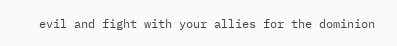evil and fight with your allies for the dominion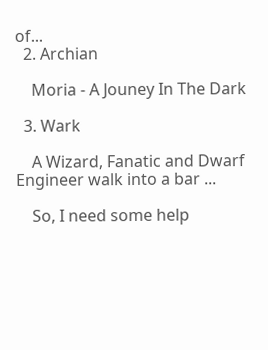of...
  2. Archian

    Moria - A Jouney In The Dark

  3. Wark

    A Wizard, Fanatic and Dwarf Engineer walk into a bar ...

    So, I need some help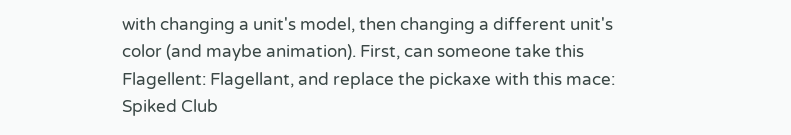with changing a unit's model, then changing a different unit's color (and maybe animation). First, can someone take this Flagellent: Flagellant, and replace the pickaxe with this mace: Spiked Club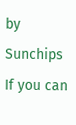by Sunchips If you can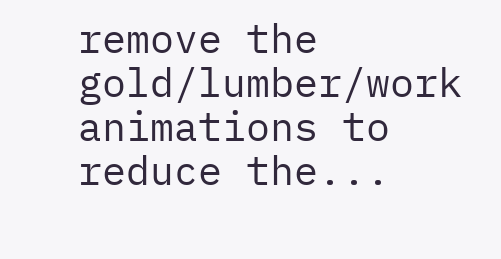remove the gold/lumber/work animations to reduce the...